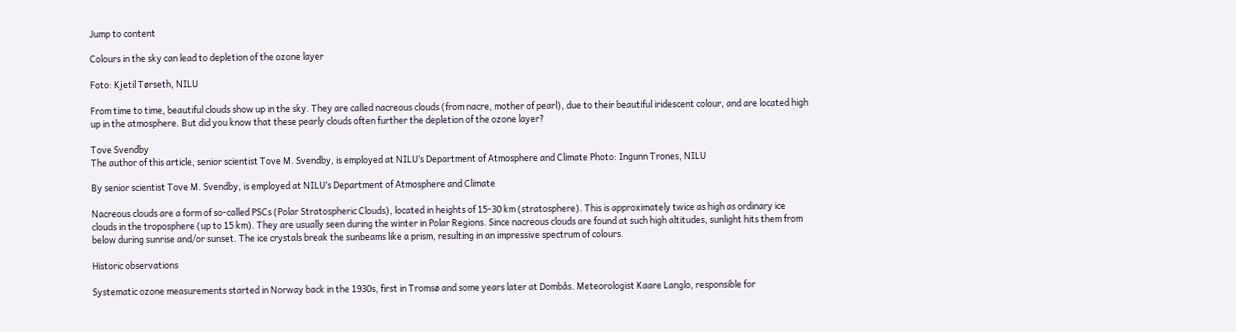Jump to content

Colours in the sky can lead to depletion of the ozone layer

Foto: Kjetil Tørseth, NILU

From time to time, beautiful clouds show up in the sky. They are called nacreous clouds (from nacre, mother of pearl), due to their beautiful iridescent colour, and are located high up in the atmosphere. But did you know that these pearly clouds often further the depletion of the ozone layer?

Tove Svendby
The author of this article, senior scientist Tove M. Svendby, is employed at NILU’s Department of Atmosphere and Climate Photo: Ingunn Trones, NILU

By senior scientist Tove M. Svendby, is employed at NILU’s Department of Atmosphere and Climate

Nacreous clouds are a form of so-called PSCs (Polar Stratospheric Clouds), located in heights of 15-30 km (stratosphere). This is approximately twice as high as ordinary ice clouds in the troposphere (up to 15 km). They are usually seen during the winter in Polar Regions. Since nacreous clouds are found at such high altitudes, sunlight hits them from below during sunrise and/or sunset. The ice crystals break the sunbeams like a prism, resulting in an impressive spectrum of colours.

Historic observations

Systematic ozone measurements started in Norway back in the 1930s, first in Tromsø and some years later at Dombås. Meteorologist Kaare Langlo, responsible for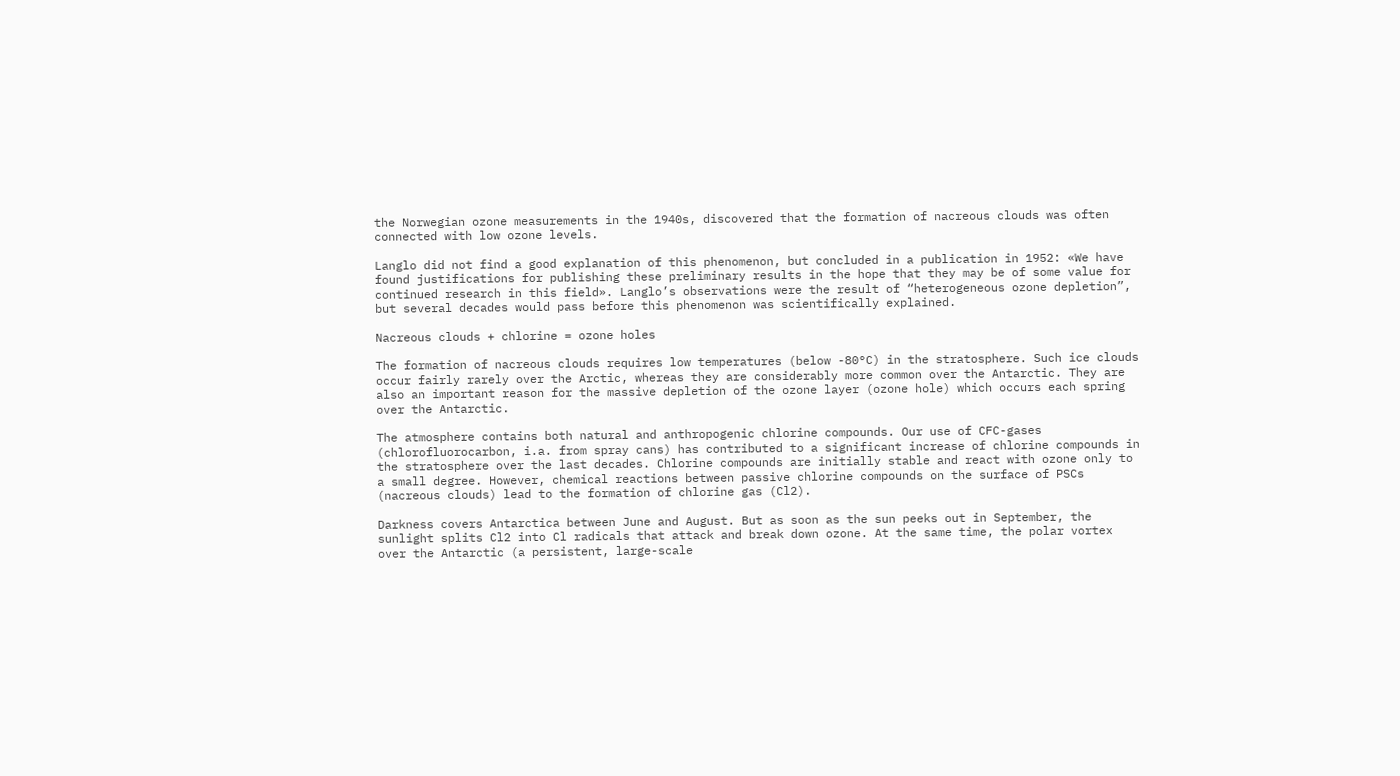the Norwegian ozone measurements in the 1940s, discovered that the formation of nacreous clouds was often connected with low ozone levels.

Langlo did not find a good explanation of this phenomenon, but concluded in a publication in 1952: «We have found justifications for publishing these preliminary results in the hope that they may be of some value for continued research in this field». Langlo’s observations were the result of “heterogeneous ozone depletion”, but several decades would pass before this phenomenon was scientifically explained.

Nacreous clouds + chlorine = ozone holes

The formation of nacreous clouds requires low temperatures (below -80°C) in the stratosphere. Such ice clouds occur fairly rarely over the Arctic, whereas they are considerably more common over the Antarctic. They are also an important reason for the massive depletion of the ozone layer (ozone hole) which occurs each spring over the Antarctic.

The atmosphere contains both natural and anthropogenic chlorine compounds. Our use of CFC-gases (chlorofluorocarbon, i.a. from spray cans) has contributed to a significant increase of chlorine compounds in the stratosphere over the last decades. Chlorine compounds are initially stable and react with ozone only to a small degree. However, chemical reactions between passive chlorine compounds on the surface of PSCs (nacreous clouds) lead to the formation of chlorine gas (Cl2).

Darkness covers Antarctica between June and August. But as soon as the sun peeks out in September, the sunlight splits Cl2 into Cl radicals that attack and break down ozone. At the same time, the polar vortex over the Antarctic (a persistent, large-scale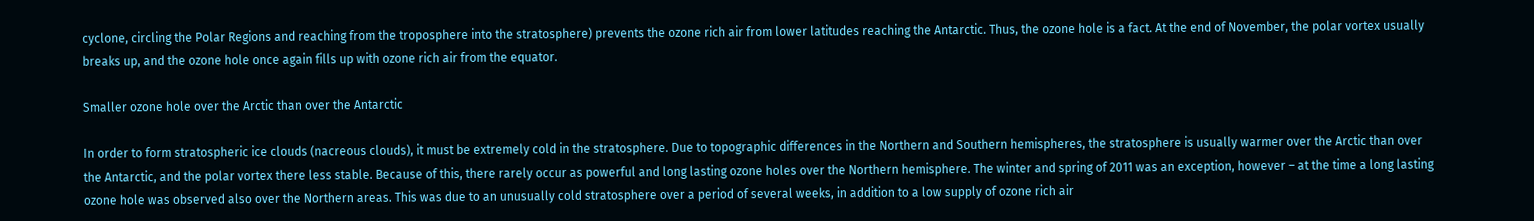cyclone, circling the Polar Regions and reaching from the troposphere into the stratosphere) prevents the ozone rich air from lower latitudes reaching the Antarctic. Thus, the ozone hole is a fact. At the end of November, the polar vortex usually breaks up, and the ozone hole once again fills up with ozone rich air from the equator.

Smaller ozone hole over the Arctic than over the Antarctic

In order to form stratospheric ice clouds (nacreous clouds), it must be extremely cold in the stratosphere. Due to topographic differences in the Northern and Southern hemispheres, the stratosphere is usually warmer over the Arctic than over the Antarctic, and the polar vortex there less stable. Because of this, there rarely occur as powerful and long lasting ozone holes over the Northern hemisphere. The winter and spring of 2011 was an exception, however – at the time a long lasting ozone hole was observed also over the Northern areas. This was due to an unusually cold stratosphere over a period of several weeks, in addition to a low supply of ozone rich air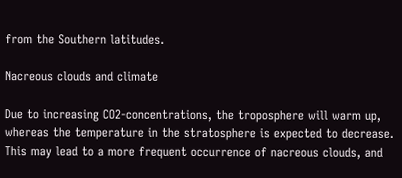from the Southern latitudes.

Nacreous clouds and climate

Due to increasing CO2-concentrations, the troposphere will warm up, whereas the temperature in the stratosphere is expected to decrease. This may lead to a more frequent occurrence of nacreous clouds, and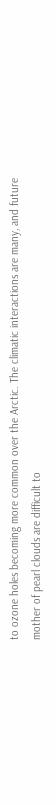to ozone holes becoming more common over the Arctic. The climatic interactions are many, and future mother of pearl clouds are difficult to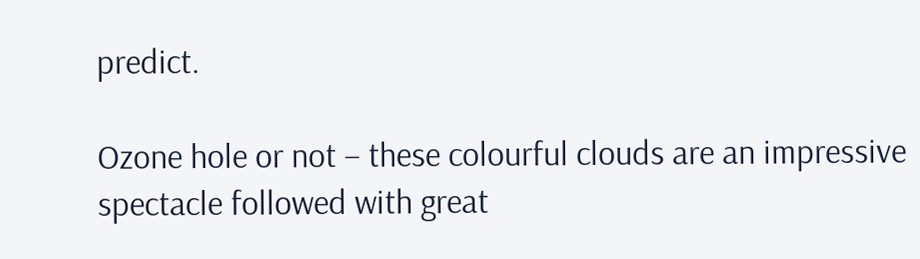predict.

Ozone hole or not – these colourful clouds are an impressive spectacle followed with great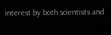interest by both scientists and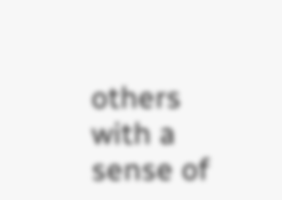others with a sense of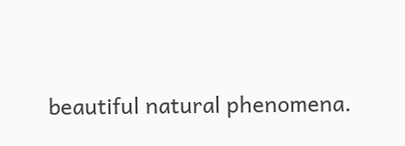beautiful natural phenomena.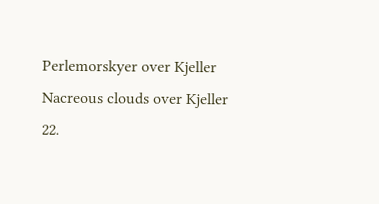Perlemorskyer over Kjeller
Nacreous clouds over Kjeller 22.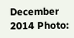December 2014 Photo: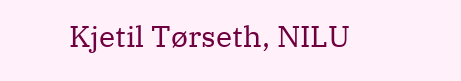Kjetil Tørseth, NILU